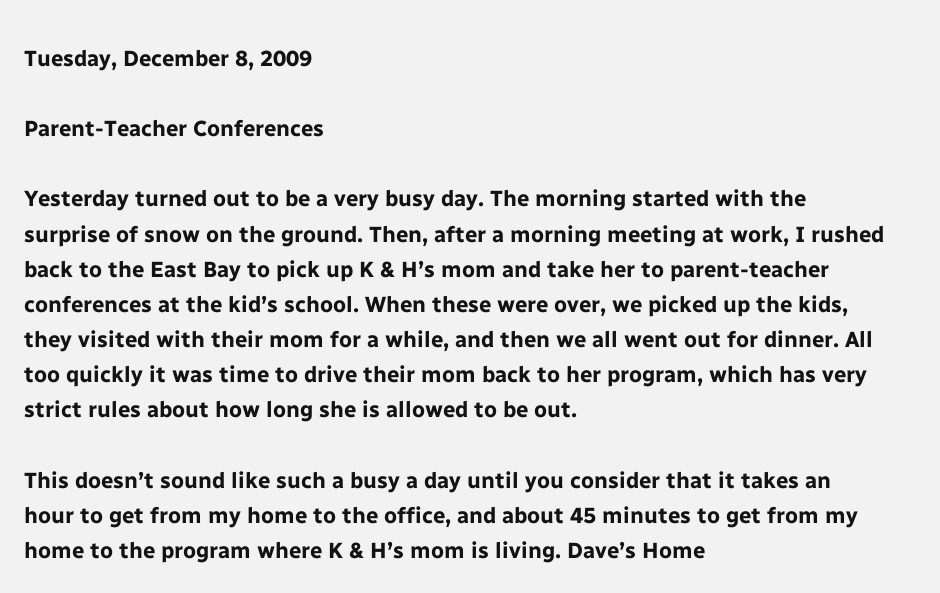Tuesday, December 8, 2009

Parent-Teacher Conferences

Yesterday turned out to be a very busy day. The morning started with the surprise of snow on the ground. Then, after a morning meeting at work, I rushed back to the East Bay to pick up K & H’s mom and take her to parent-teacher conferences at the kid’s school. When these were over, we picked up the kids, they visited with their mom for a while, and then we all went out for dinner. All too quickly it was time to drive their mom back to her program, which has very strict rules about how long she is allowed to be out.

This doesn’t sound like such a busy a day until you consider that it takes an hour to get from my home to the office, and about 45 minutes to get from my home to the program where K & H’s mom is living. Dave’s Home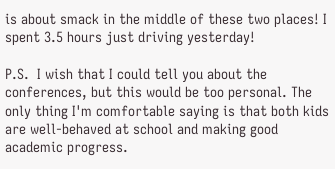is about smack in the middle of these two places! I spent 3.5 hours just driving yesterday!

P.S.  I wish that I could tell you about the conferences, but this would be too personal. The only thing I'm comfortable saying is that both kids are well-behaved at school and making good academic progress.